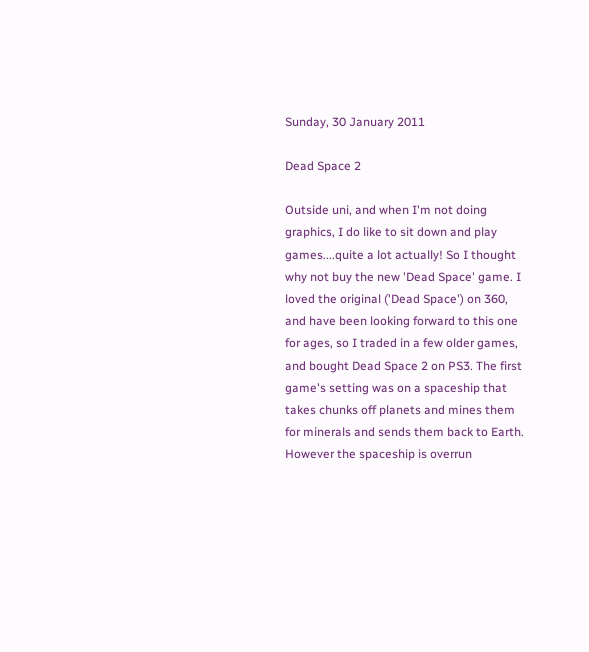Sunday, 30 January 2011

Dead Space 2

Outside uni, and when I'm not doing graphics, I do like to sit down and play games....quite a lot actually! So I thought why not buy the new 'Dead Space' game. I loved the original ('Dead Space') on 360, and have been looking forward to this one for ages, so I traded in a few older games, and bought Dead Space 2 on PS3. The first game's setting was on a spaceship that takes chunks off planets and mines them for minerals and sends them back to Earth. However the spaceship is overrun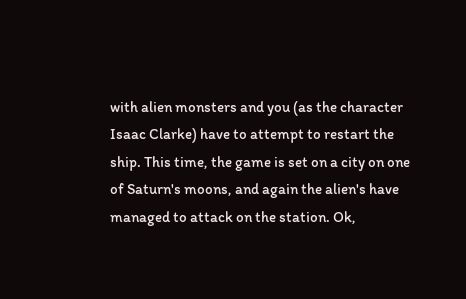with alien monsters and you (as the character Isaac Clarke) have to attempt to restart the ship. This time, the game is set on a city on one of Saturn's moons, and again the alien's have managed to attack on the station. Ok,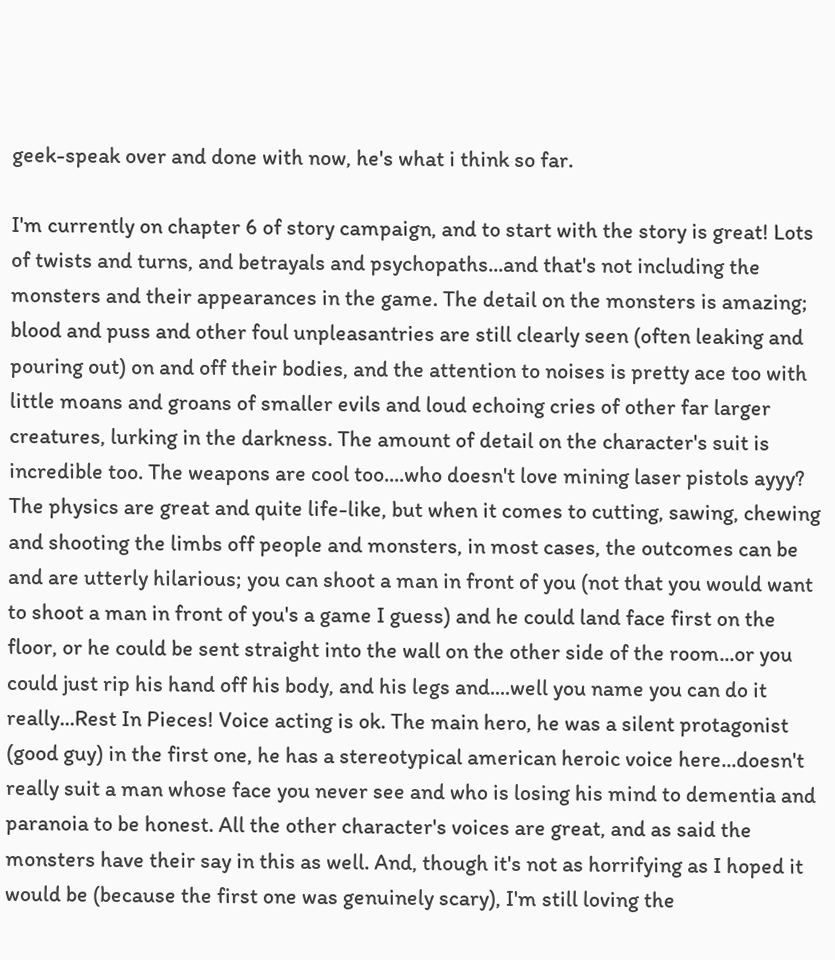geek-speak over and done with now, he's what i think so far.

I'm currently on chapter 6 of story campaign, and to start with the story is great! Lots of twists and turns, and betrayals and psychopaths...and that's not including the monsters and their appearances in the game. The detail on the monsters is amazing; blood and puss and other foul unpleasantries are still clearly seen (often leaking and pouring out) on and off their bodies, and the attention to noises is pretty ace too with little moans and groans of smaller evils and loud echoing cries of other far larger creatures, lurking in the darkness. The amount of detail on the character's suit is incredible too. The weapons are cool too....who doesn't love mining laser pistols ayyy? The physics are great and quite life-like, but when it comes to cutting, sawing, chewing and shooting the limbs off people and monsters, in most cases, the outcomes can be and are utterly hilarious; you can shoot a man in front of you (not that you would want to shoot a man in front of you's a game I guess) and he could land face first on the floor, or he could be sent straight into the wall on the other side of the room...or you could just rip his hand off his body, and his legs and....well you name you can do it really...Rest In Pieces! Voice acting is ok. The main hero, he was a silent protagonist (good guy) in the first one, he has a stereotypical american heroic voice here...doesn't really suit a man whose face you never see and who is losing his mind to dementia and paranoia to be honest. All the other character's voices are great, and as said the monsters have their say in this as well. And, though it's not as horrifying as I hoped it would be (because the first one was genuinely scary), I'm still loving the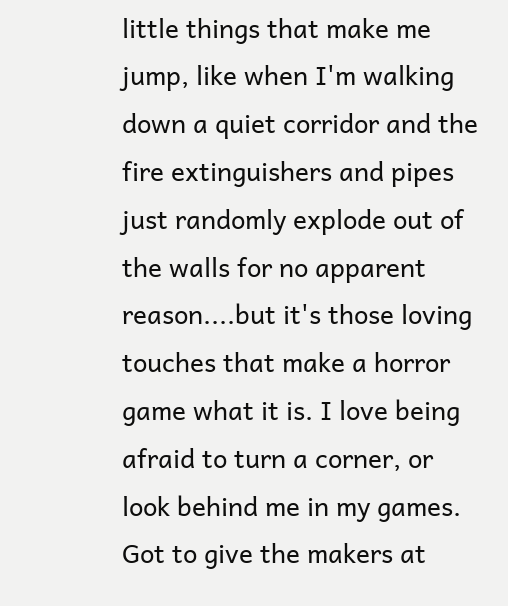little things that make me jump, like when I'm walking down a quiet corridor and the fire extinguishers and pipes just randomly explode out of the walls for no apparent reason....but it's those loving touches that make a horror game what it is. I love being afraid to turn a corner, or look behind me in my games. Got to give the makers at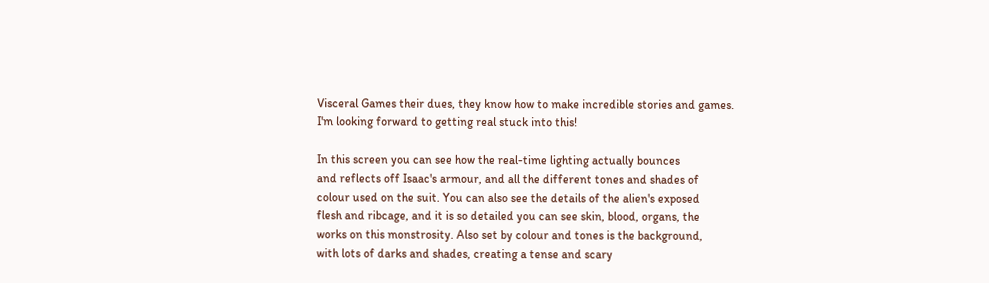Visceral Games their dues, they know how to make incredible stories and games. I'm looking forward to getting real stuck into this!

In this screen you can see how the real-time lighting actually bounces
and reflects off Isaac's armour, and all the different tones and shades of
colour used on the suit. You can also see the details of the alien's exposed
flesh and ribcage, and it is so detailed you can see skin, blood, organs, the
works on this monstrosity. Also set by colour and tones is the background,
with lots of darks and shades, creating a tense and scary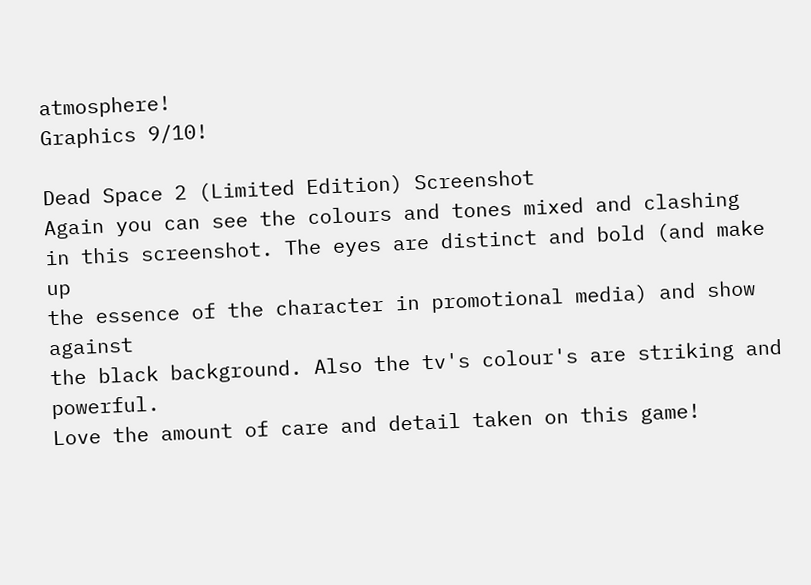atmosphere!
Graphics 9/10!

Dead Space 2 (Limited Edition) Screenshot
Again you can see the colours and tones mixed and clashing
in this screenshot. The eyes are distinct and bold (and make up
the essence of the character in promotional media) and show against
the black background. Also the tv's colour's are striking and powerful.
Love the amount of care and detail taken on this game!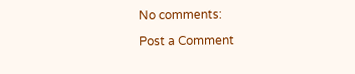No comments:

Post a Comment